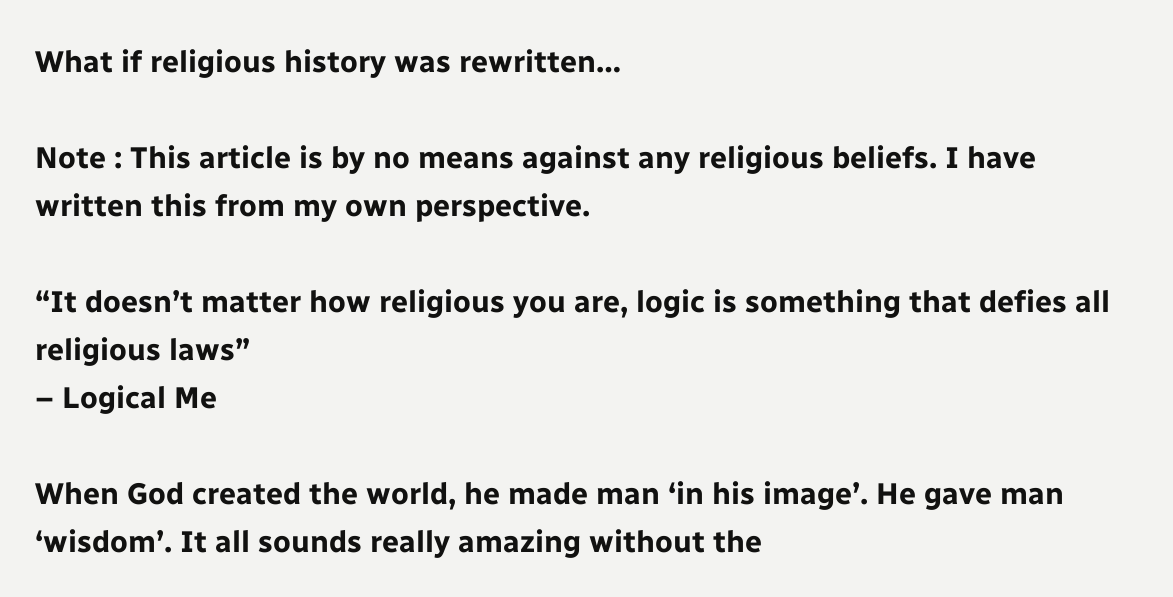What if religious history was rewritten…

Note : This article is by no means against any religious beliefs. I have written this from my own perspective.

“It doesn’t matter how religious you are, logic is something that defies all religious laws”
– Logical Me

When God created the world, he made man ‘in his image’. He gave man ‘wisdom’. It all sounds really amazing without the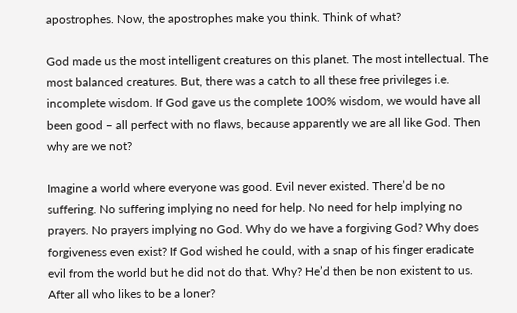apostrophes. Now, the apostrophes make you think. Think of what?

God made us the most intelligent creatures on this planet. The most intellectual. The most balanced creatures. But, there was a catch to all these free privileges i.e. incomplete wisdom. If God gave us the complete 100% wisdom, we would have all been good – all perfect with no flaws, because apparently we are all like God. Then why are we not?

Imagine a world where everyone was good. Evil never existed. There’d be no suffering. No suffering implying no need for help. No need for help implying no prayers. No prayers implying no God. Why do we have a forgiving God? Why does forgiveness even exist? If God wished he could, with a snap of his finger eradicate evil from the world but he did not do that. Why? He’d then be non existent to us. After all who likes to be a loner?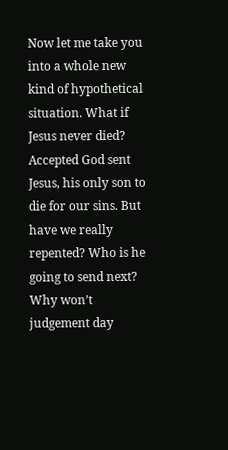Now let me take you into a whole new kind of hypothetical situation. What if Jesus never died? Accepted God sent Jesus, his only son to die for our sins. But have we really repented? Who is he going to send next? Why won’t judgement day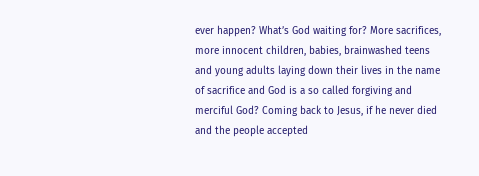ever happen? What’s God waiting for? More sacrifices, more innocent children, babies, brainwashed teens and young adults laying down their lives in the name of sacrifice and God is a so called forgiving and merciful God? Coming back to Jesus, if he never died and the people accepted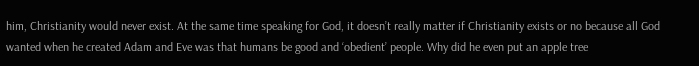him, Christianity would never exist. At the same time speaking for God, it doesn’t really matter if Christianity exists or no because all God wanted when he created Adam and Eve was that humans be good and ‘obedient’ people. Why did he even put an apple tree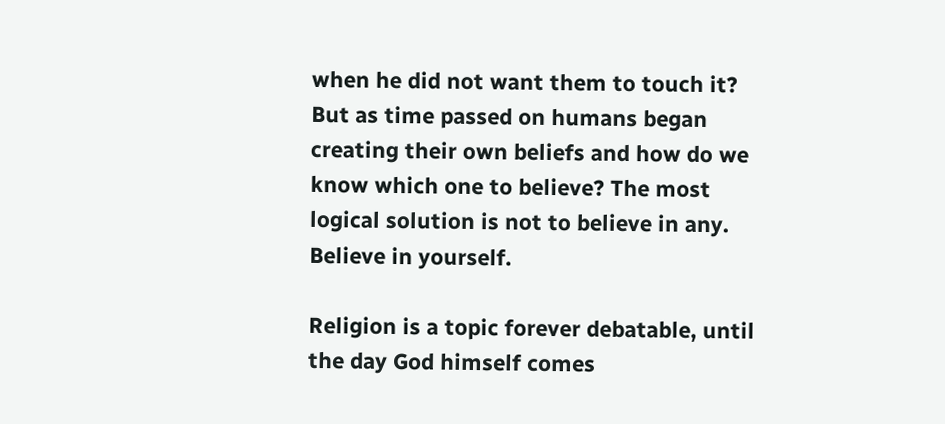when he did not want them to touch it? But as time passed on humans began creating their own beliefs and how do we know which one to believe? The most logical solution is not to believe in any. Believe in yourself.

Religion is a topic forever debatable, until the day God himself comes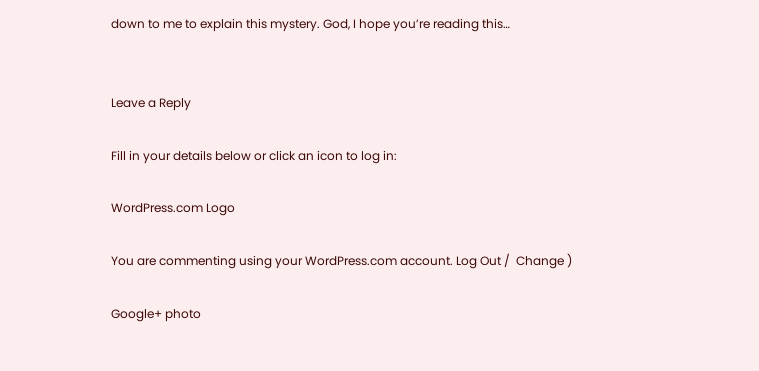down to me to explain this mystery. God, I hope you’re reading this…


Leave a Reply

Fill in your details below or click an icon to log in:

WordPress.com Logo

You are commenting using your WordPress.com account. Log Out /  Change )

Google+ photo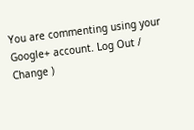You are commenting using your Google+ account. Log Out /  Change )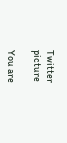Twitter picture

You are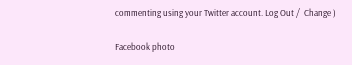commenting using your Twitter account. Log Out /  Change )

Facebook photo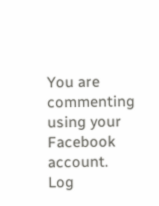You are commenting using your Facebook account. Log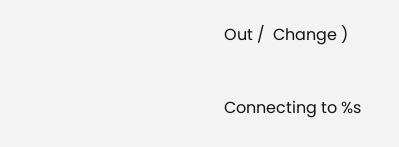Out /  Change )


Connecting to %s